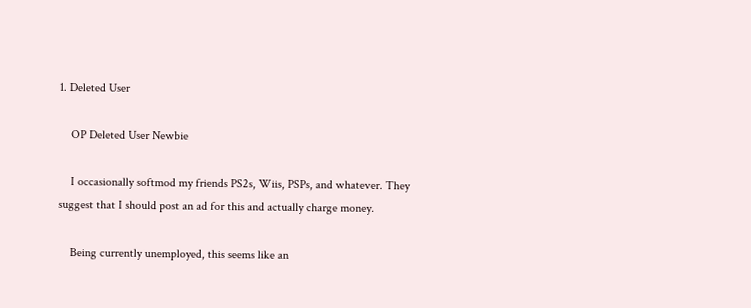1. Deleted User

    OP Deleted User Newbie

    I occasionally softmod my friends PS2s, Wiis, PSPs, and whatever. They suggest that I should post an ad for this and actually charge money.

    Being currently unemployed, this seems like an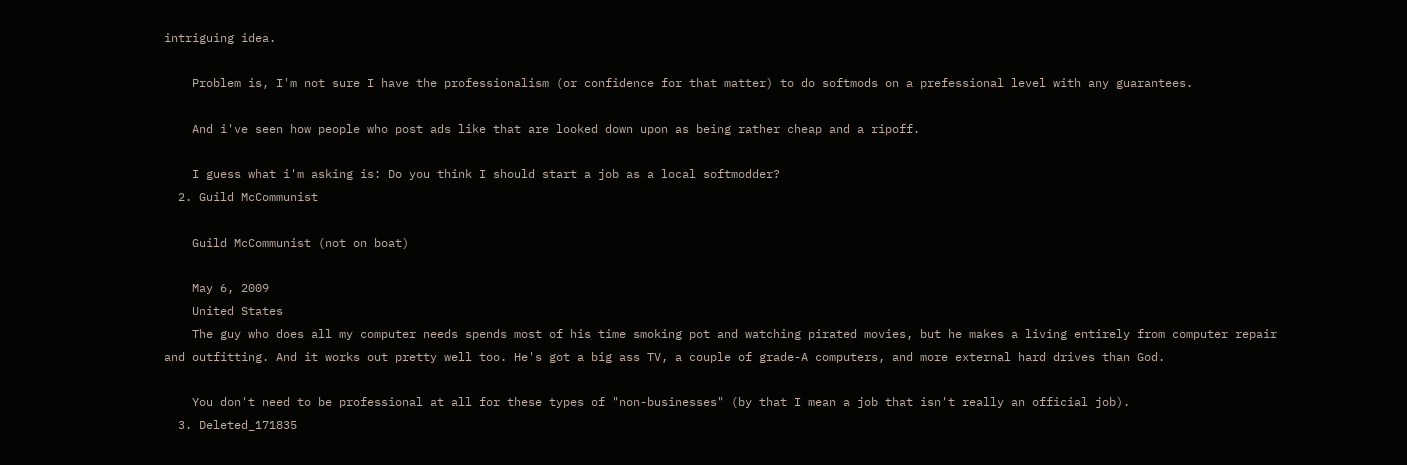intriguing idea.

    Problem is, I'm not sure I have the professionalism (or confidence for that matter) to do softmods on a prefessional level with any guarantees.

    And i've seen how people who post ads like that are looked down upon as being rather cheap and a ripoff.

    I guess what i'm asking is: Do you think I should start a job as a local softmodder?
  2. Guild McCommunist

    Guild McCommunist (not on boat)

    May 6, 2009
    United States
    The guy who does all my computer needs spends most of his time smoking pot and watching pirated movies, but he makes a living entirely from computer repair and outfitting. And it works out pretty well too. He's got a big ass TV, a couple of grade-A computers, and more external hard drives than God.

    You don't need to be professional at all for these types of "non-businesses" (by that I mean a job that isn't really an official job).
  3. Deleted_171835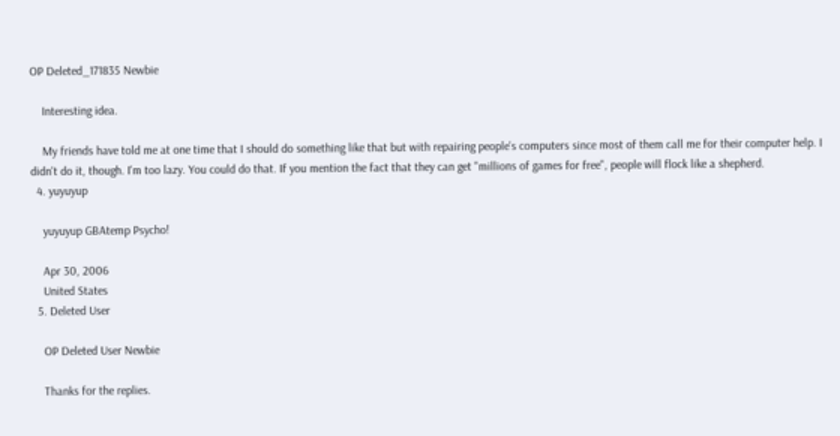OP Deleted_171835 Newbie

    Interesting idea.

    My friends have told me at one time that I should do something like that but with repairing people's computers since most of them call me for their computer help. I didn't do it, though. I'm too lazy. You could do that. If you mention the fact that they can get "millions of games for free", people will flock like a shepherd.
  4. yuyuyup

    yuyuyup GBAtemp Psycho!

    Apr 30, 2006
    United States
  5. Deleted User

    OP Deleted User Newbie

    Thanks for the replies.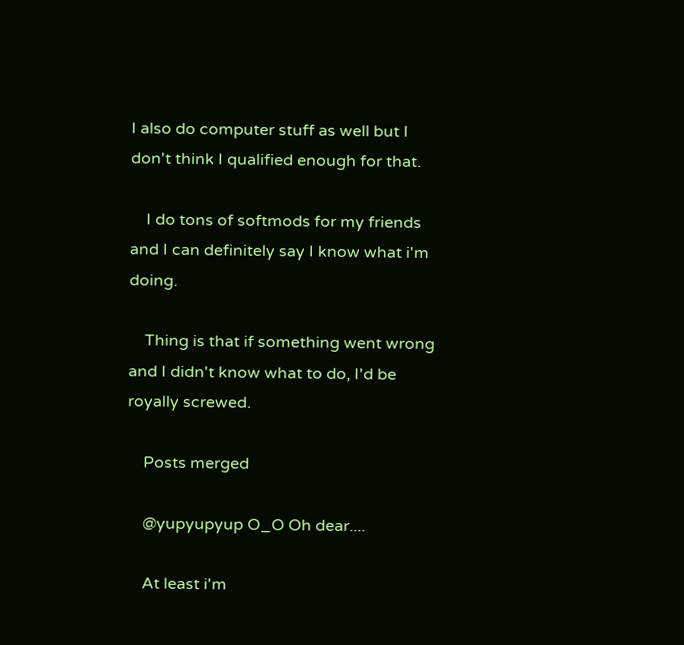I also do computer stuff as well but I don't think I qualified enough for that.

    I do tons of softmods for my friends and I can definitely say I know what i'm doing.

    Thing is that if something went wrong and I didn't know what to do, I'd be royally screwed.

    Posts merged

    @yupyupyup O_O Oh dear....

    At least i'm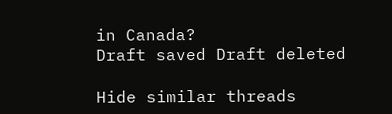in Canada?
Draft saved Draft deleted

Hide similar threads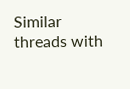Similar threads with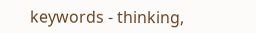keywords - thinking,